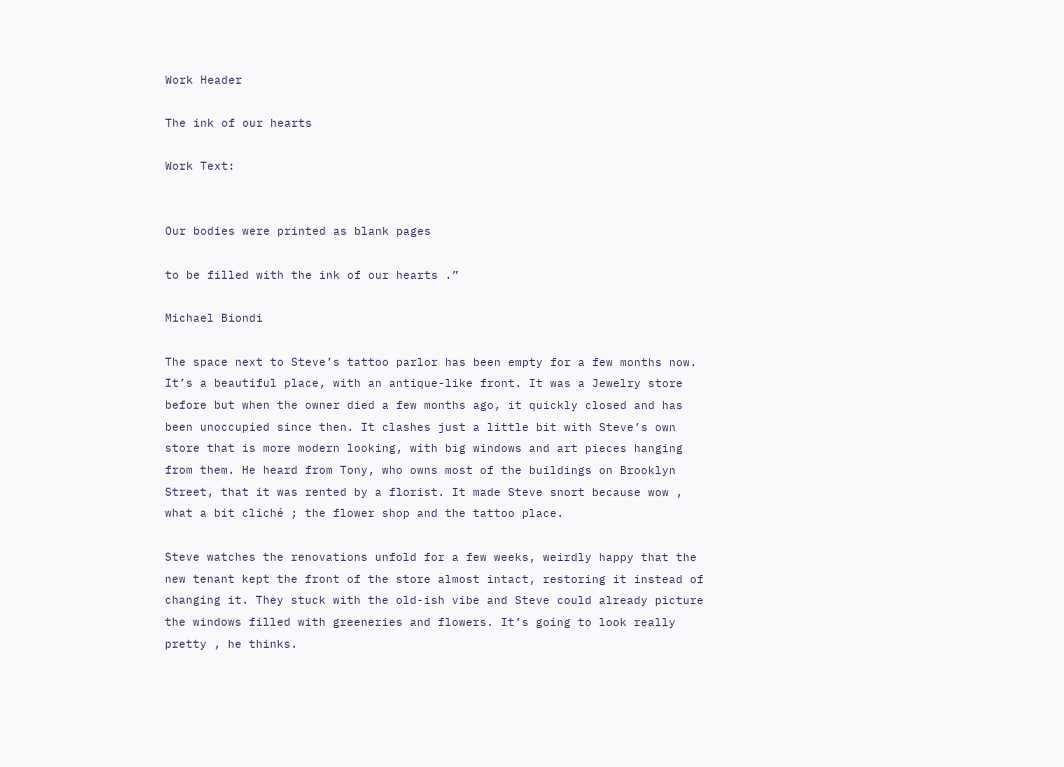Work Header

The ink of our hearts

Work Text:


Our bodies were printed as blank pages

to be filled with the ink of our hearts .”

Michael Biondi

The space next to Steve’s tattoo parlor has been empty for a few months now. It’s a beautiful place, with an antique-like front. It was a Jewelry store before but when the owner died a few months ago, it quickly closed and has been unoccupied since then. It clashes just a little bit with Steve’s own store that is more modern looking, with big windows and art pieces hanging from them. He heard from Tony, who owns most of the buildings on Brooklyn Street, that it was rented by a florist. It made Steve snort because wow , what a bit cliché ; the flower shop and the tattoo place.

Steve watches the renovations unfold for a few weeks, weirdly happy that the new tenant kept the front of the store almost intact, restoring it instead of changing it. They stuck with the old-ish vibe and Steve could already picture the windows filled with greeneries and flowers. It’s going to look really pretty , he thinks.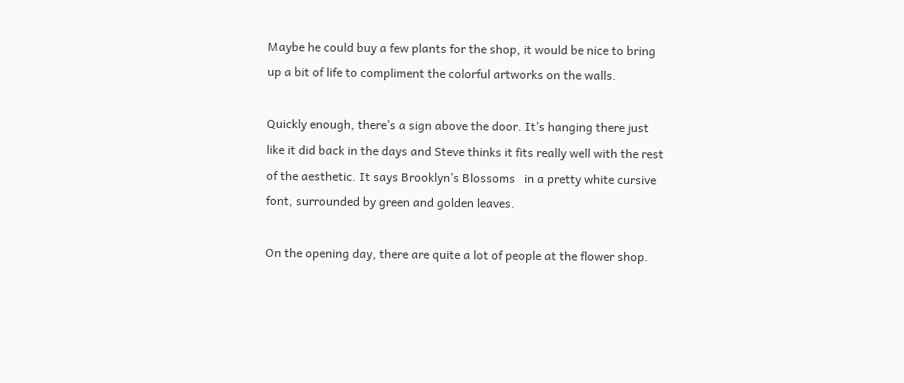Maybe he could buy a few plants for the shop, it would be nice to bring up a bit of life to compliment the colorful artworks on the walls.

Quickly enough, there’s a sign above the door. It’s hanging there just like it did back in the days and Steve thinks it fits really well with the rest of the aesthetic. It says Brooklyn’s Blossoms   in a pretty white cursive font, surrounded by green and golden leaves.

On the opening day, there are quite a lot of people at the flower shop.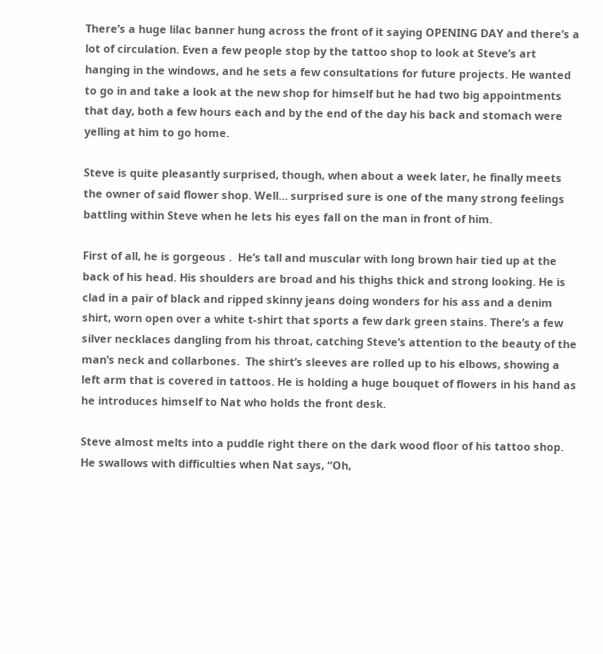There’s a huge lilac banner hung across the front of it saying OPENING DAY and there’s a lot of circulation. Even a few people stop by the tattoo shop to look at Steve’s art hanging in the windows, and he sets a few consultations for future projects. He wanted to go in and take a look at the new shop for himself but he had two big appointments that day, both a few hours each and by the end of the day his back and stomach were yelling at him to go home.

Steve is quite pleasantly surprised, though, when about a week later, he finally meets the owner of said flower shop. Well… surprised sure is one of the many strong feelings battling within Steve when he lets his eyes fall on the man in front of him.

First of all, he is gorgeous .  He’s tall and muscular with long brown hair tied up at the back of his head. His shoulders are broad and his thighs thick and strong looking. He is clad in a pair of black and ripped skinny jeans doing wonders for his ass and a denim shirt, worn open over a white t-shirt that sports a few dark green stains. There’s a few silver necklaces dangling from his throat, catching Steve’s attention to the beauty of the man’s neck and collarbones.  The shirt’s sleeves are rolled up to his elbows, showing a left arm that is covered in tattoos. He is holding a huge bouquet of flowers in his hand as he introduces himself to Nat who holds the front desk.

Steve almost melts into a puddle right there on the dark wood floor of his tattoo shop. He swallows with difficulties when Nat says, “Oh,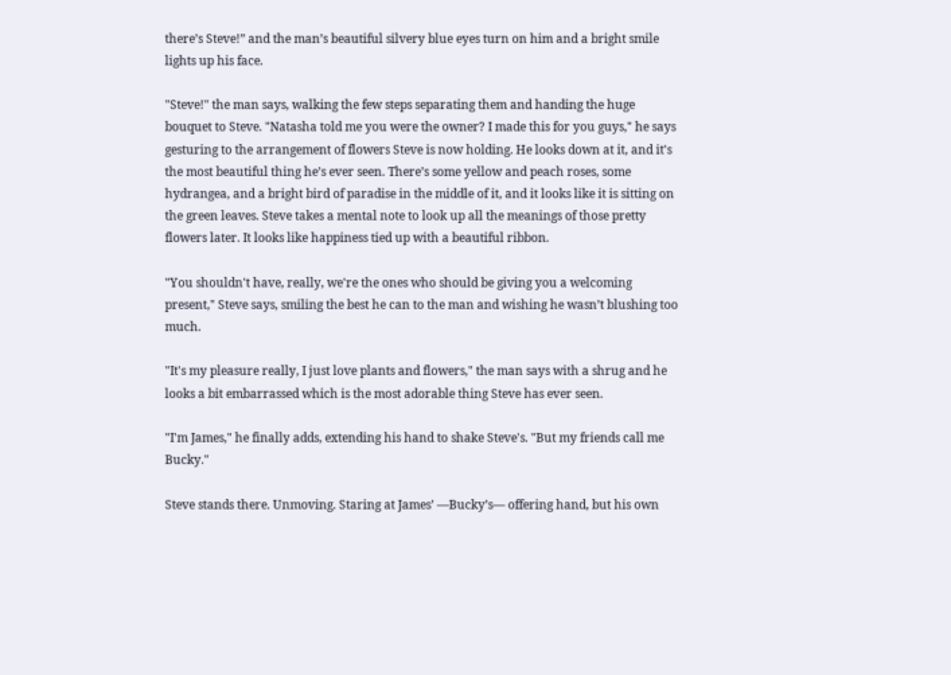there’s Steve!” and the man’s beautiful silvery blue eyes turn on him and a bright smile lights up his face.

"Steve!" the man says, walking the few steps separating them and handing the huge bouquet to Steve. "Natasha told me you were the owner? I made this for you guys," he says gesturing to the arrangement of flowers Steve is now holding. He looks down at it, and it's the most beautiful thing he’s ever seen. There’s some yellow and peach roses, some hydrangea, and a bright bird of paradise in the middle of it, and it looks like it is sitting on the green leaves. Steve takes a mental note to look up all the meanings of those pretty flowers later. It looks like happiness tied up with a beautiful ribbon.

"You shouldn't have, really, we're the ones who should be giving you a welcoming present," Steve says, smiling the best he can to the man and wishing he wasn’t blushing too much.

"It's my pleasure really, I just love plants and flowers," the man says with a shrug and he looks a bit embarrassed which is the most adorable thing Steve has ever seen.

"I'm James," he finally adds, extending his hand to shake Steve's. "But my friends call me Bucky."

Steve stands there. Unmoving. Staring at James’ —Bucky’s— offering hand, but his own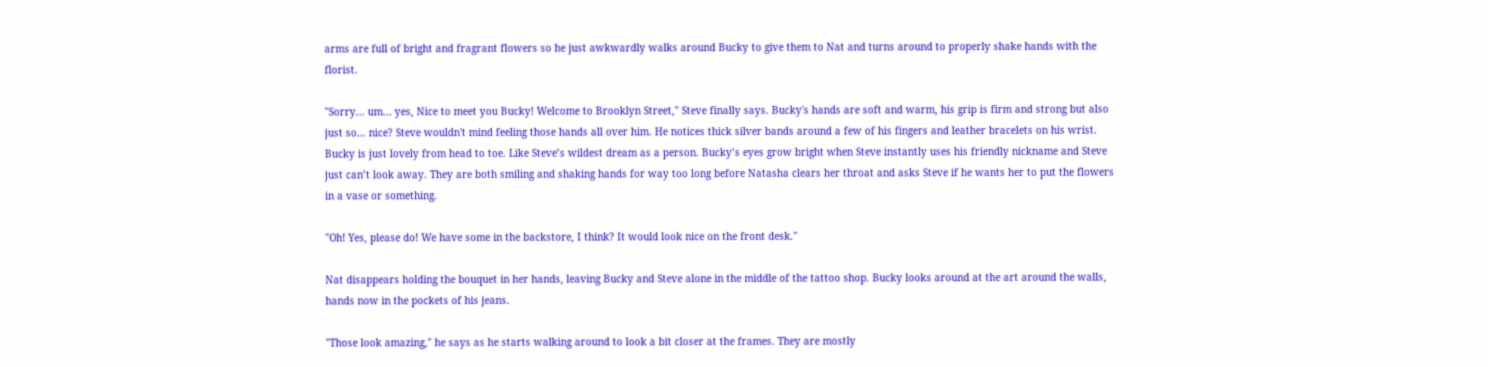arms are full of bright and fragrant flowers so he just awkwardly walks around Bucky to give them to Nat and turns around to properly shake hands with the florist.

"Sorry... um... yes, Nice to meet you Bucky! Welcome to Brooklyn Street," Steve finally says. Bucky's hands are soft and warm, his grip is firm and strong but also just so… nice? Steve wouldn't mind feeling those hands all over him. He notices thick silver bands around a few of his fingers and leather bracelets on his wrist. Bucky is just lovely from head to toe. Like Steve’s wildest dream as a person. Bucky’s eyes grow bright when Steve instantly uses his friendly nickname and Steve just can’t look away. They are both smiling and shaking hands for way too long before Natasha clears her throat and asks Steve if he wants her to put the flowers in a vase or something.

"Oh! Yes, please do! We have some in the backstore, I think? It would look nice on the front desk."

Nat disappears holding the bouquet in her hands, leaving Bucky and Steve alone in the middle of the tattoo shop. Bucky looks around at the art around the walls, hands now in the pockets of his jeans.

"Those look amazing," he says as he starts walking around to look a bit closer at the frames. They are mostly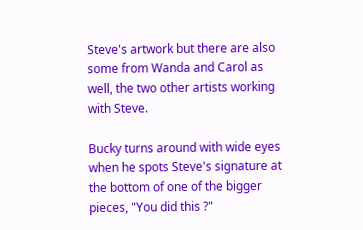Steve's artwork but there are also some from Wanda and Carol as well, the two other artists working with Steve.

Bucky turns around with wide eyes when he spots Steve's signature at the bottom of one of the bigger pieces, "You did this ?"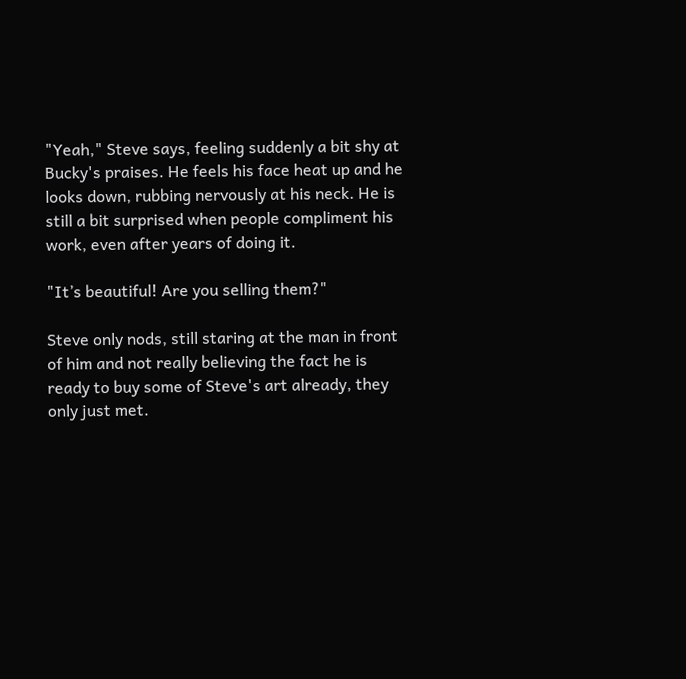"Yeah," Steve says, feeling suddenly a bit shy at Bucky's praises. He feels his face heat up and he looks down, rubbing nervously at his neck. He is still a bit surprised when people compliment his work, even after years of doing it.

"It’s beautiful! Are you selling them?"

Steve only nods, still staring at the man in front of him and not really believing the fact he is ready to buy some of Steve's art already, they only just met.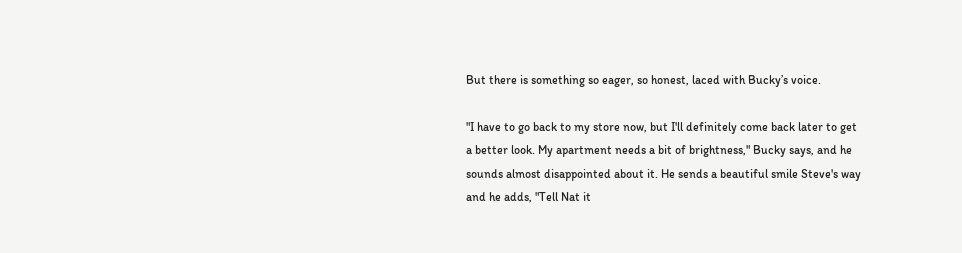But there is something so eager, so honest, laced with Bucky’s voice.

"I have to go back to my store now, but I'll definitely come back later to get a better look. My apartment needs a bit of brightness," Bucky says, and he sounds almost disappointed about it. He sends a beautiful smile Steve's way and he adds, "Tell Nat it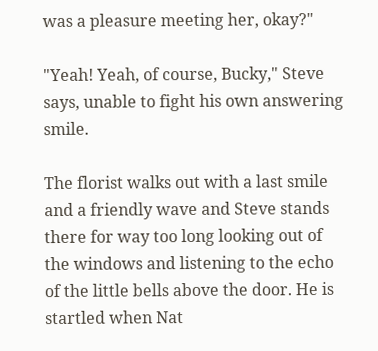was a pleasure meeting her, okay?"

"Yeah! Yeah, of course, Bucky," Steve says, unable to fight his own answering smile.

The florist walks out with a last smile and a friendly wave and Steve stands there for way too long looking out of the windows and listening to the echo of the little bells above the door. He is startled when Nat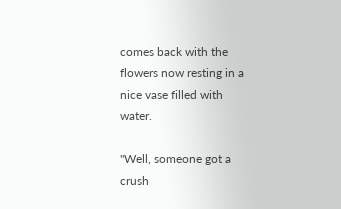comes back with the flowers now resting in a nice vase filled with water.

"Well, someone got a crush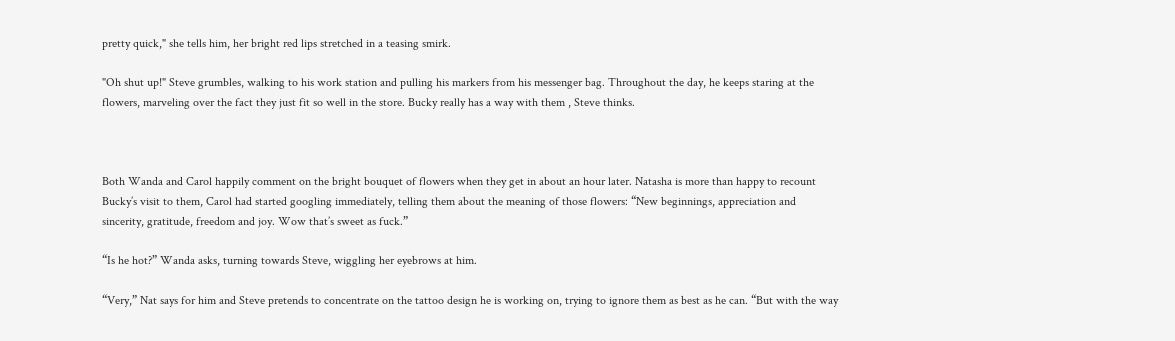pretty quick," she tells him, her bright red lips stretched in a teasing smirk.

"Oh shut up!" Steve grumbles, walking to his work station and pulling his markers from his messenger bag. Throughout the day, he keeps staring at the flowers, marveling over the fact they just fit so well in the store. Bucky really has a way with them , Steve thinks.



Both Wanda and Carol happily comment on the bright bouquet of flowers when they get in about an hour later. Natasha is more than happy to recount Bucky’s visit to them, Carol had started googling immediately, telling them about the meaning of those flowers: “New beginnings, appreciation and sincerity, gratitude, freedom and joy. Wow that’s sweet as fuck.”

“Is he hot?” Wanda asks, turning towards Steve, wiggling her eyebrows at him.

“Very,” Nat says for him and Steve pretends to concentrate on the tattoo design he is working on, trying to ignore them as best as he can. “But with the way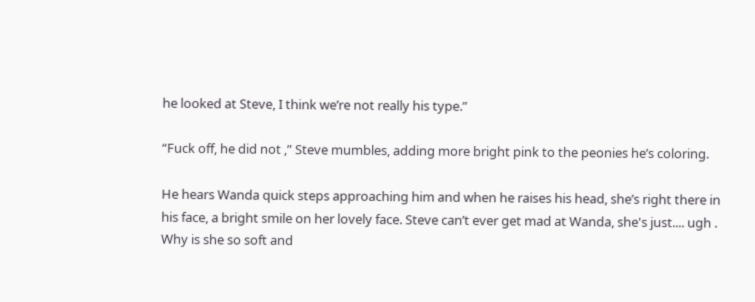he looked at Steve, I think we’re not really his type.”

“Fuck off, he did not ,” Steve mumbles, adding more bright pink to the peonies he’s coloring.

He hears Wanda quick steps approaching him and when he raises his head, she’s right there in his face, a bright smile on her lovely face. Steve can’t ever get mad at Wanda, she's just.... ugh . Why is she so soft and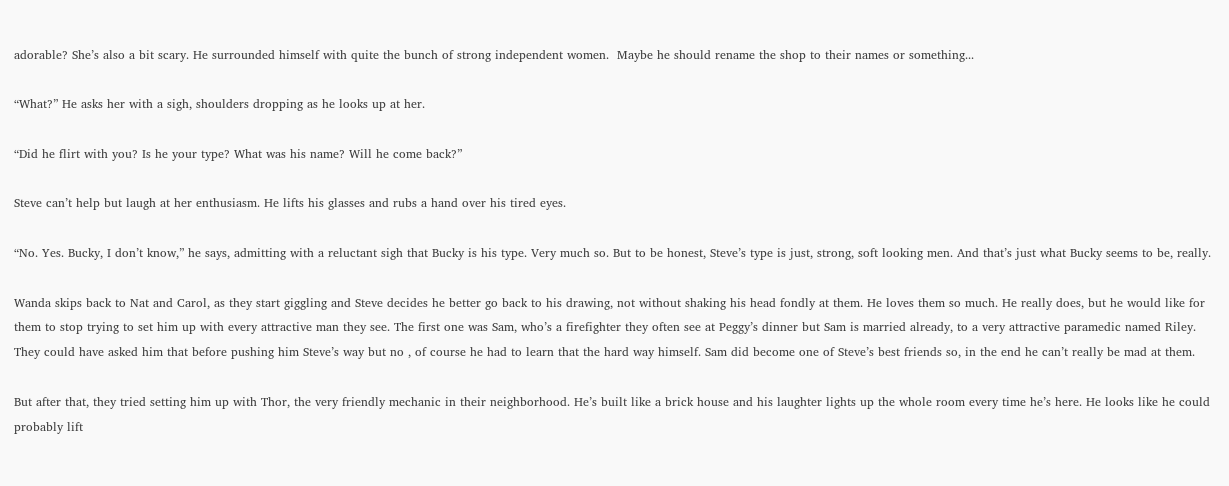adorable? She’s also a bit scary. He surrounded himself with quite the bunch of strong independent women.  Maybe he should rename the shop to their names or something...

“What?” He asks her with a sigh, shoulders dropping as he looks up at her.

“Did he flirt with you? Is he your type? What was his name? Will he come back?”

Steve can’t help but laugh at her enthusiasm. He lifts his glasses and rubs a hand over his tired eyes.

“No. Yes. Bucky, I don’t know,” he says, admitting with a reluctant sigh that Bucky is his type. Very much so. But to be honest, Steve’s type is just, strong, soft looking men. And that’s just what Bucky seems to be, really.

Wanda skips back to Nat and Carol, as they start giggling and Steve decides he better go back to his drawing, not without shaking his head fondly at them. He loves them so much. He really does, but he would like for them to stop trying to set him up with every attractive man they see. The first one was Sam, who’s a firefighter they often see at Peggy’s dinner but Sam is married already, to a very attractive paramedic named Riley. They could have asked him that before pushing him Steve’s way but no , of course he had to learn that the hard way himself. Sam did become one of Steve’s best friends so, in the end he can’t really be mad at them.

But after that, they tried setting him up with Thor, the very friendly mechanic in their neighborhood. He’s built like a brick house and his laughter lights up the whole room every time he’s here. He looks like he could probably lift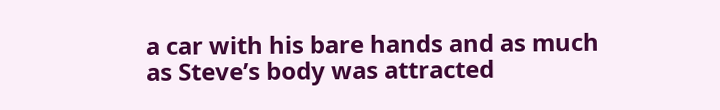a car with his bare hands and as much as Steve’s body was attracted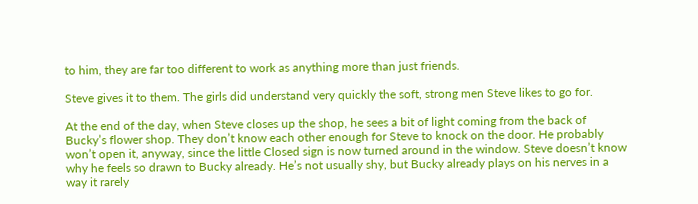to him, they are far too different to work as anything more than just friends.

Steve gives it to them. The girls did understand very quickly the soft, strong men Steve likes to go for.

At the end of the day, when Steve closes up the shop, he sees a bit of light coming from the back of Bucky’s flower shop. They don’t know each other enough for Steve to knock on the door. He probably won’t open it, anyway, since the little Closed sign is now turned around in the window. Steve doesn’t know why he feels so drawn to Bucky already. He’s not usually shy, but Bucky already plays on his nerves in a way it rarely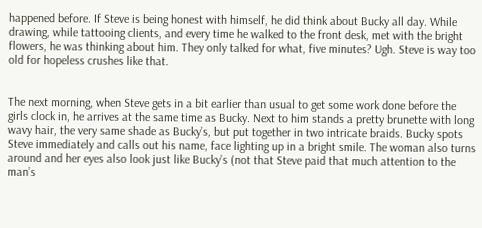happened before. If Steve is being honest with himself, he did think about Bucky all day. While drawing, while tattooing clients, and every time he walked to the front desk, met with the bright flowers, he was thinking about him. They only talked for what, five minutes? Ugh. Steve is way too old for hopeless crushes like that.


The next morning, when Steve gets in a bit earlier than usual to get some work done before the girls clock in, he arrives at the same time as Bucky. Next to him stands a pretty brunette with long wavy hair, the very same shade as Bucky’s, but put together in two intricate braids. Bucky spots Steve immediately and calls out his name, face lighting up in a bright smile. The woman also turns around and her eyes also look just like Bucky’s (not that Steve paid that much attention to the man’s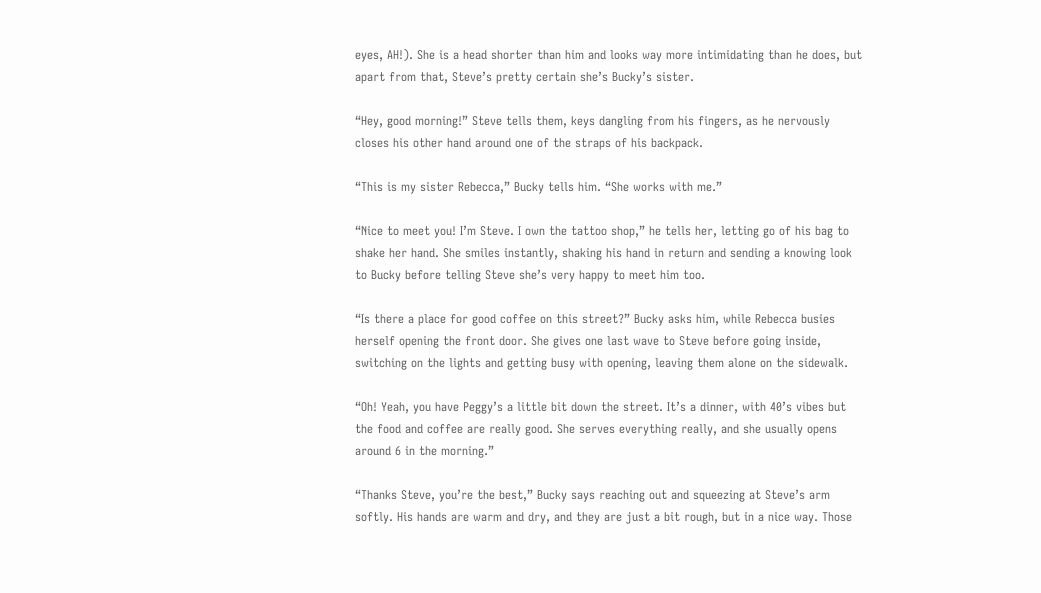eyes, AH!). She is a head shorter than him and looks way more intimidating than he does, but apart from that, Steve’s pretty certain she’s Bucky’s sister.

“Hey, good morning!” Steve tells them, keys dangling from his fingers, as he nervously closes his other hand around one of the straps of his backpack.

“This is my sister Rebecca,” Bucky tells him. “She works with me.”

“Nice to meet you! I’m Steve. I own the tattoo shop,” he tells her, letting go of his bag to shake her hand. She smiles instantly, shaking his hand in return and sending a knowing look to Bucky before telling Steve she’s very happy to meet him too.

“Is there a place for good coffee on this street?” Bucky asks him, while Rebecca busies herself opening the front door. She gives one last wave to Steve before going inside, switching on the lights and getting busy with opening, leaving them alone on the sidewalk.

“Oh! Yeah, you have Peggy’s a little bit down the street. It’s a dinner, with 40’s vibes but the food and coffee are really good. She serves everything really, and she usually opens around 6 in the morning.”

“Thanks Steve, you’re the best,” Bucky says reaching out and squeezing at Steve’s arm softly. His hands are warm and dry, and they are just a bit rough, but in a nice way. Those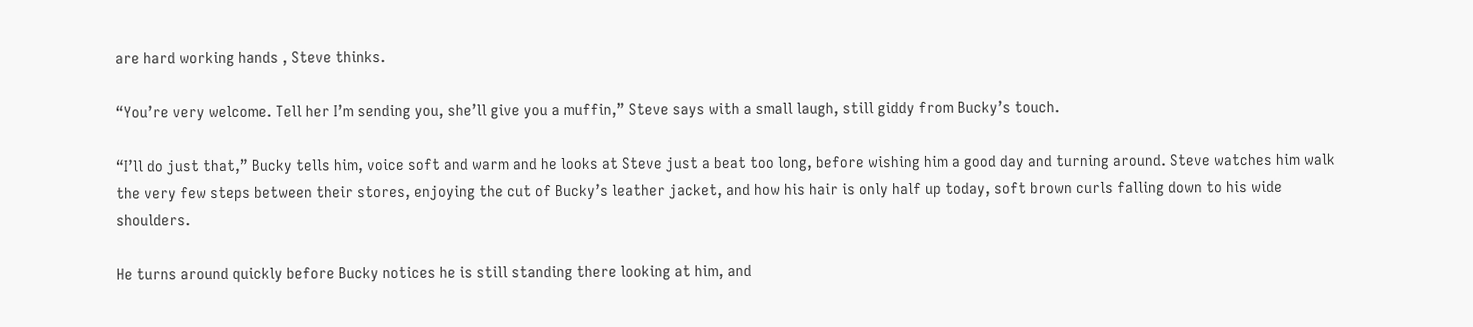are hard working hands , Steve thinks.

“You’re very welcome. Tell her I’m sending you, she’ll give you a muffin,” Steve says with a small laugh, still giddy from Bucky’s touch.

“I’ll do just that,” Bucky tells him, voice soft and warm and he looks at Steve just a beat too long, before wishing him a good day and turning around. Steve watches him walk the very few steps between their stores, enjoying the cut of Bucky’s leather jacket, and how his hair is only half up today, soft brown curls falling down to his wide shoulders.

He turns around quickly before Bucky notices he is still standing there looking at him, and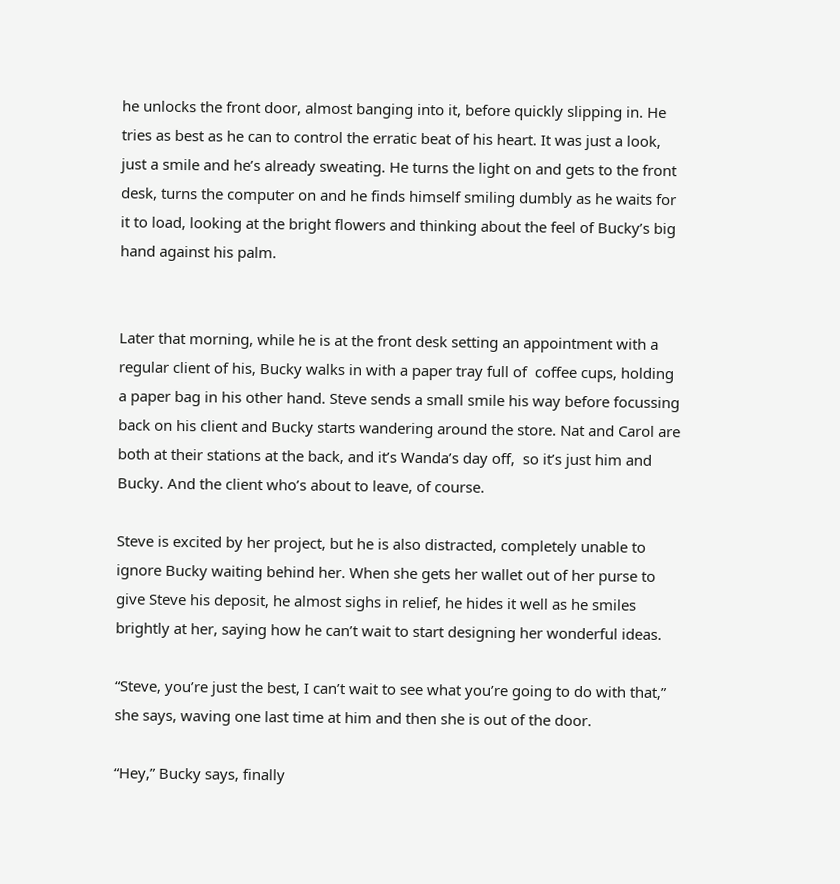he unlocks the front door, almost banging into it, before quickly slipping in. He tries as best as he can to control the erratic beat of his heart. It was just a look, just a smile and he’s already sweating. He turns the light on and gets to the front desk, turns the computer on and he finds himself smiling dumbly as he waits for it to load, looking at the bright flowers and thinking about the feel of Bucky’s big hand against his palm.


Later that morning, while he is at the front desk setting an appointment with a regular client of his, Bucky walks in with a paper tray full of  coffee cups, holding a paper bag in his other hand. Steve sends a small smile his way before focussing back on his client and Bucky starts wandering around the store. Nat and Carol are both at their stations at the back, and it’s Wanda’s day off,  so it’s just him and Bucky. And the client who’s about to leave, of course.

Steve is excited by her project, but he is also distracted, completely unable to ignore Bucky waiting behind her. When she gets her wallet out of her purse to give Steve his deposit, he almost sighs in relief, he hides it well as he smiles brightly at her, saying how he can’t wait to start designing her wonderful ideas.

“Steve, you’re just the best, I can’t wait to see what you’re going to do with that,” she says, waving one last time at him and then she is out of the door.

“Hey,” Bucky says, finally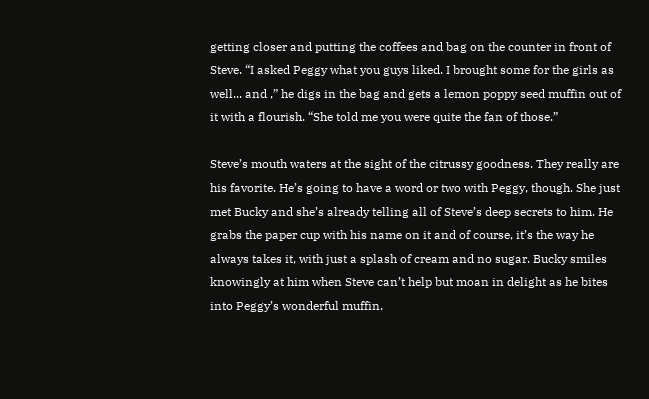getting closer and putting the coffees and bag on the counter in front of Steve. “I asked Peggy what you guys liked. I brought some for the girls as well... and ,” he digs in the bag and gets a lemon poppy seed muffin out of it with a flourish. “She told me you were quite the fan of those.”

Steve’s mouth waters at the sight of the citrussy goodness. They really are his favorite. He’s going to have a word or two with Peggy, though. She just met Bucky and she’s already telling all of Steve’s deep secrets to him. He grabs the paper cup with his name on it and of course, it’s the way he always takes it, with just a splash of cream and no sugar. Bucky smiles knowingly at him when Steve can’t help but moan in delight as he bites into Peggy’s wonderful muffin.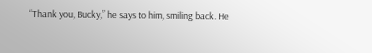“Thank you, Bucky,” he says to him, smiling back. He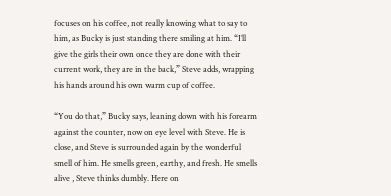focuses on his coffee, not really knowing what to say to him, as Bucky is just standing there smiling at him. “I’ll give the girls their own once they are done with their current work, they are in the back,” Steve adds, wrapping his hands around his own warm cup of coffee.

“You do that,” Bucky says, leaning down with his forearm against the counter, now on eye level with Steve. He is close, and Steve is surrounded again by the wonderful smell of him. He smells green, earthy, and fresh. He smells alive , Steve thinks dumbly. Here on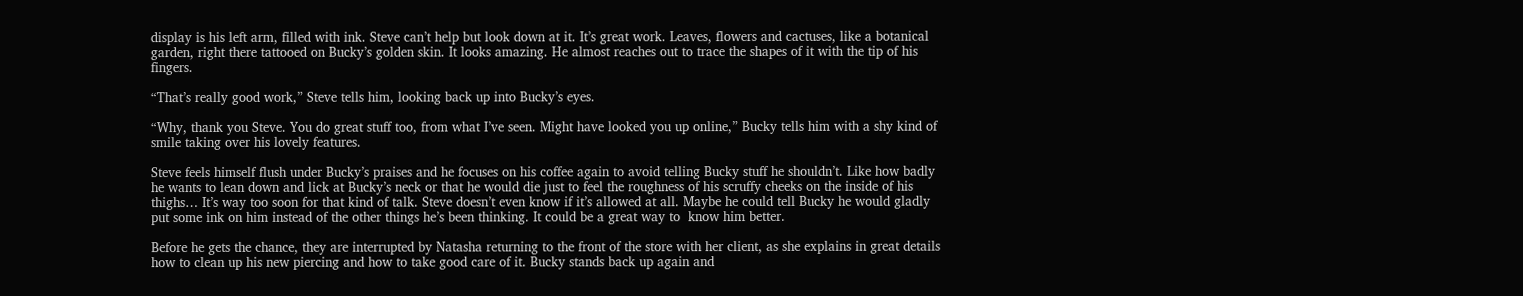display is his left arm, filled with ink. Steve can’t help but look down at it. It’s great work. Leaves, flowers and cactuses, like a botanical garden, right there tattooed on Bucky’s golden skin. It looks amazing. He almost reaches out to trace the shapes of it with the tip of his fingers.

“That’s really good work,” Steve tells him, looking back up into Bucky’s eyes.

“Why, thank you Steve. You do great stuff too, from what I’ve seen. Might have looked you up online,” Bucky tells him with a shy kind of smile taking over his lovely features.

Steve feels himself flush under Bucky’s praises and he focuses on his coffee again to avoid telling Bucky stuff he shouldn’t. Like how badly he wants to lean down and lick at Bucky’s neck or that he would die just to feel the roughness of his scruffy cheeks on the inside of his thighs… It’s way too soon for that kind of talk. Steve doesn’t even know if it’s allowed at all. Maybe he could tell Bucky he would gladly put some ink on him instead of the other things he’s been thinking. It could be a great way to  know him better.

Before he gets the chance, they are interrupted by Natasha returning to the front of the store with her client, as she explains in great details how to clean up his new piercing and how to take good care of it. Bucky stands back up again and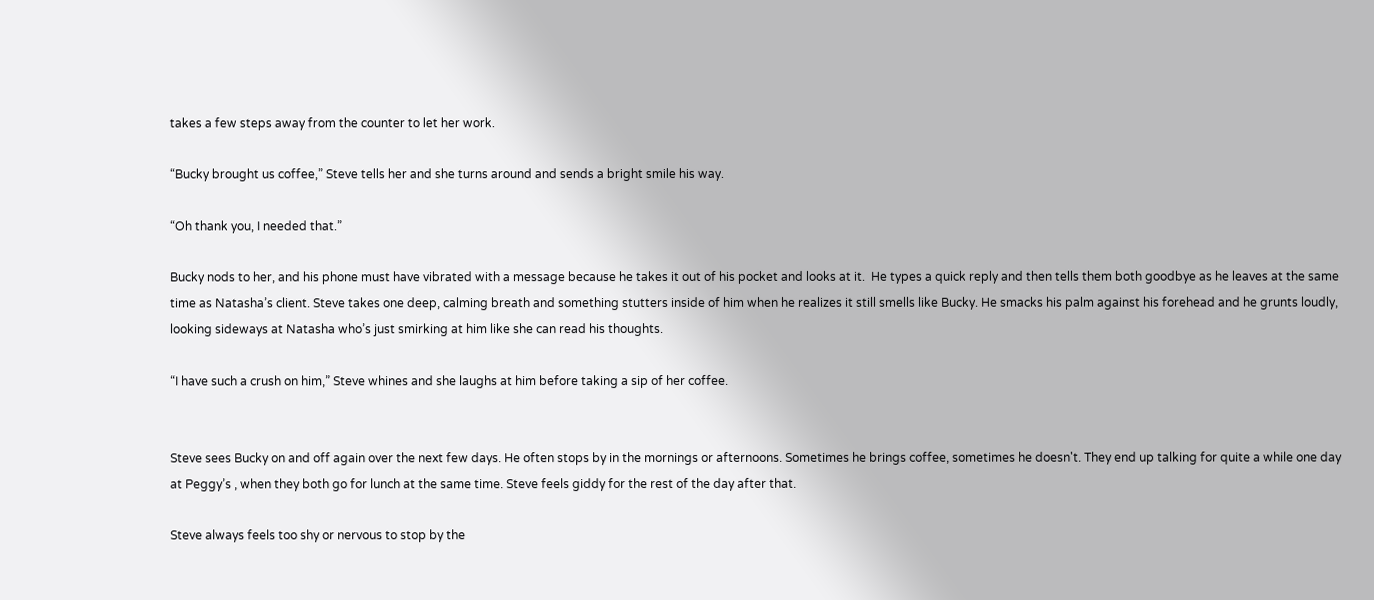takes a few steps away from the counter to let her work.

“Bucky brought us coffee,” Steve tells her and she turns around and sends a bright smile his way.

“Oh thank you, I needed that.”

Bucky nods to her, and his phone must have vibrated with a message because he takes it out of his pocket and looks at it.  He types a quick reply and then tells them both goodbye as he leaves at the same time as Natasha’s client. Steve takes one deep, calming breath and something stutters inside of him when he realizes it still smells like Bucky. He smacks his palm against his forehead and he grunts loudly, looking sideways at Natasha who’s just smirking at him like she can read his thoughts.

“I have such a crush on him,” Steve whines and she laughs at him before taking a sip of her coffee.


Steve sees Bucky on and off again over the next few days. He often stops by in the mornings or afternoons. Sometimes he brings coffee, sometimes he doesn't. They end up talking for quite a while one day at Peggy’s , when they both go for lunch at the same time. Steve feels giddy for the rest of the day after that.

Steve always feels too shy or nervous to stop by the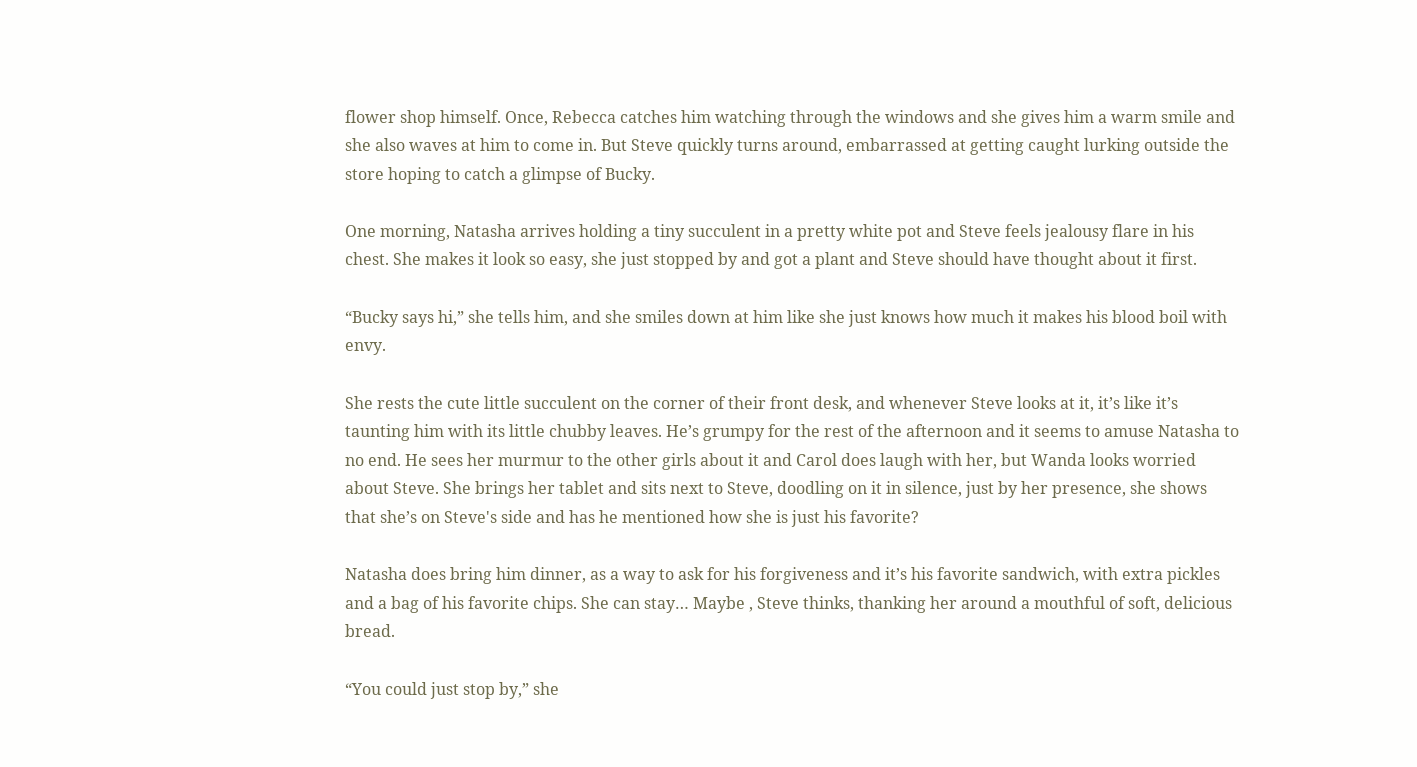flower shop himself. Once, Rebecca catches him watching through the windows and she gives him a warm smile and she also waves at him to come in. But Steve quickly turns around, embarrassed at getting caught lurking outside the store hoping to catch a glimpse of Bucky.

One morning, Natasha arrives holding a tiny succulent in a pretty white pot and Steve feels jealousy flare in his chest. She makes it look so easy, she just stopped by and got a plant and Steve should have thought about it first.

“Bucky says hi,” she tells him, and she smiles down at him like she just knows how much it makes his blood boil with envy.

She rests the cute little succulent on the corner of their front desk, and whenever Steve looks at it, it’s like it’s taunting him with its little chubby leaves. He’s grumpy for the rest of the afternoon and it seems to amuse Natasha to no end. He sees her murmur to the other girls about it and Carol does laugh with her, but Wanda looks worried about Steve. She brings her tablet and sits next to Steve, doodling on it in silence, just by her presence, she shows that she’s on Steve's side and has he mentioned how she is just his favorite?

Natasha does bring him dinner, as a way to ask for his forgiveness and it’s his favorite sandwich, with extra pickles and a bag of his favorite chips. She can stay… Maybe , Steve thinks, thanking her around a mouthful of soft, delicious bread.

“You could just stop by,” she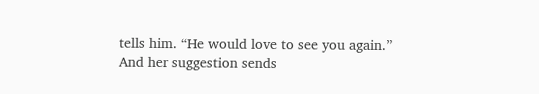tells him. “He would love to see you again.” And her suggestion sends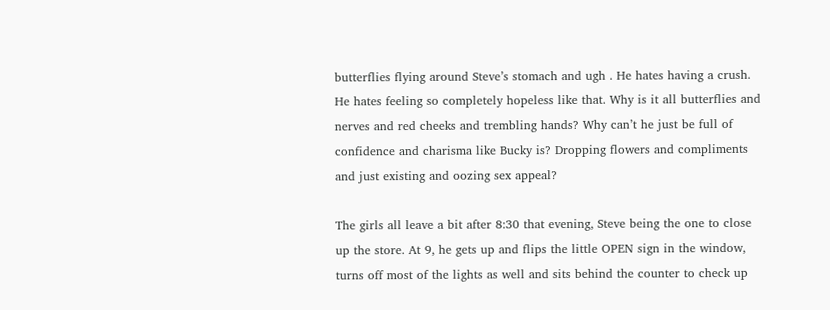butterflies flying around Steve’s stomach and ugh . He hates having a crush. He hates feeling so completely hopeless like that. Why is it all butterflies and nerves and red cheeks and trembling hands? Why can’t he just be full of confidence and charisma like Bucky is? Dropping flowers and compliments and just existing and oozing sex appeal?

The girls all leave a bit after 8:30 that evening, Steve being the one to close up the store. At 9, he gets up and flips the little OPEN sign in the window, turns off most of the lights as well and sits behind the counter to check up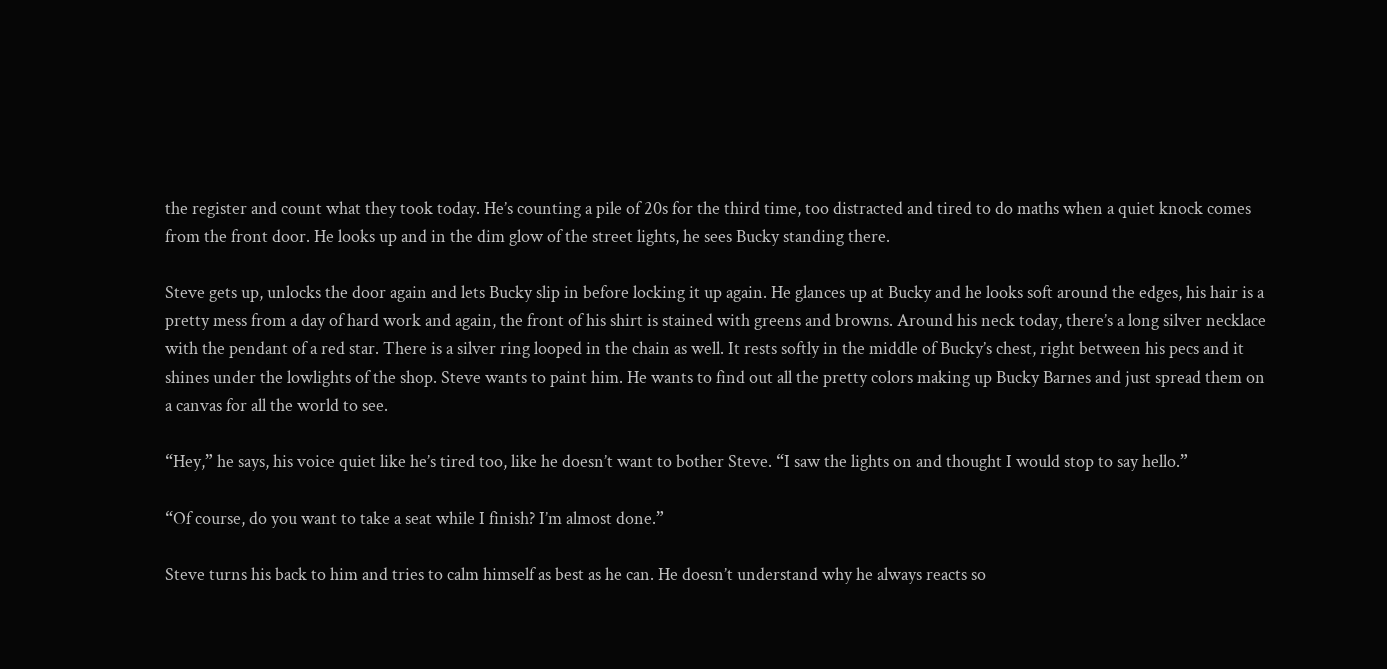the register and count what they took today. He’s counting a pile of 20s for the third time, too distracted and tired to do maths when a quiet knock comes from the front door. He looks up and in the dim glow of the street lights, he sees Bucky standing there.

Steve gets up, unlocks the door again and lets Bucky slip in before locking it up again. He glances up at Bucky and he looks soft around the edges, his hair is a pretty mess from a day of hard work and again, the front of his shirt is stained with greens and browns. Around his neck today, there’s a long silver necklace with the pendant of a red star. There is a silver ring looped in the chain as well. It rests softly in the middle of Bucky’s chest, right between his pecs and it shines under the lowlights of the shop. Steve wants to paint him. He wants to find out all the pretty colors making up Bucky Barnes and just spread them on a canvas for all the world to see.

“Hey,” he says, his voice quiet like he’s tired too, like he doesn’t want to bother Steve. “I saw the lights on and thought I would stop to say hello.”

“Of course, do you want to take a seat while I finish? I’m almost done.”

Steve turns his back to him and tries to calm himself as best as he can. He doesn’t understand why he always reacts so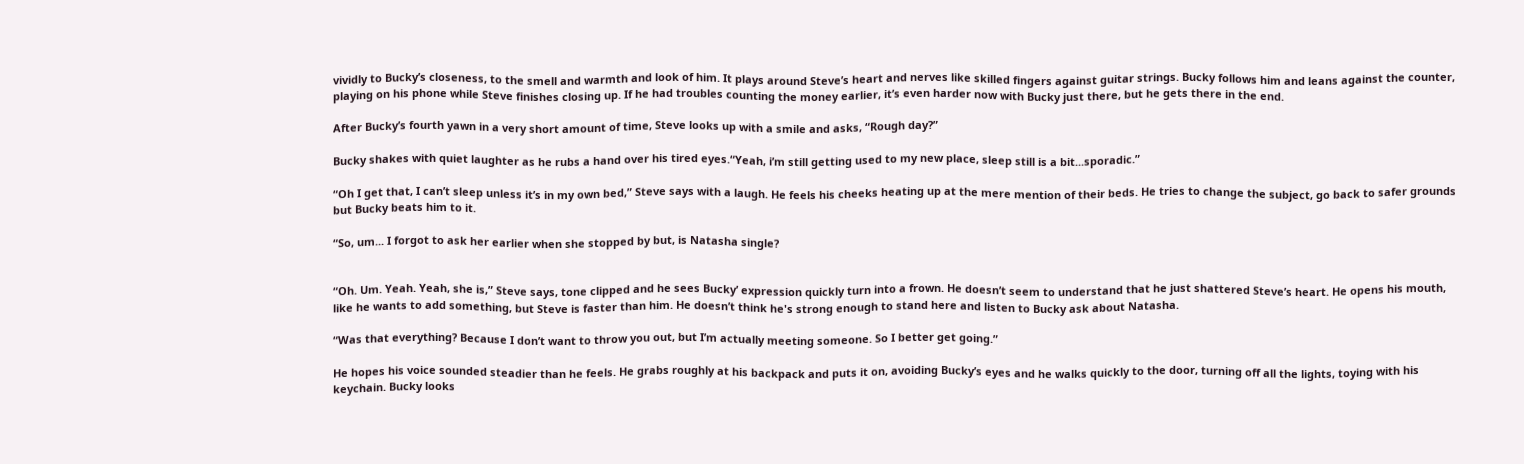vividly to Bucky’s closeness, to the smell and warmth and look of him. It plays around Steve’s heart and nerves like skilled fingers against guitar strings. Bucky follows him and leans against the counter, playing on his phone while Steve finishes closing up. If he had troubles counting the money earlier, it’s even harder now with Bucky just there, but he gets there in the end.

After Bucky’s fourth yawn in a very short amount of time, Steve looks up with a smile and asks, “Rough day?”

Bucky shakes with quiet laughter as he rubs a hand over his tired eyes.“Yeah, i’m still getting used to my new place, sleep still is a bit...sporadic.”

“Oh I get that, I can’t sleep unless it’s in my own bed,” Steve says with a laugh. He feels his cheeks heating up at the mere mention of their beds. He tries to change the subject, go back to safer grounds but Bucky beats him to it.

“So, um... I forgot to ask her earlier when she stopped by but, is Natasha single?


“Oh. Um. Yeah. Yeah, she is,” Steve says, tone clipped and he sees Bucky’ expression quickly turn into a frown. He doesn’t seem to understand that he just shattered Steve’s heart. He opens his mouth, like he wants to add something, but Steve is faster than him. He doesn’t think he's strong enough to stand here and listen to Bucky ask about Natasha.

“Was that everything? Because I don’t want to throw you out, but I’m actually meeting someone. So I better get going.”

He hopes his voice sounded steadier than he feels. He grabs roughly at his backpack and puts it on, avoiding Bucky’s eyes and he walks quickly to the door, turning off all the lights, toying with his keychain. Bucky looks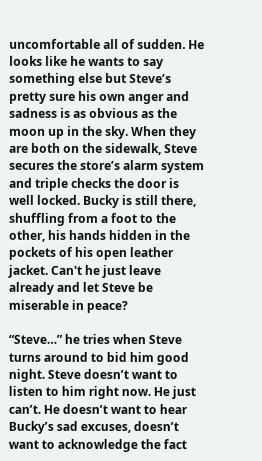uncomfortable all of sudden. He looks like he wants to say something else but Steve’s pretty sure his own anger and sadness is as obvious as the moon up in the sky. When they are both on the sidewalk, Steve secures the store’s alarm system and triple checks the door is well locked. Bucky is still there, shuffling from a foot to the other, his hands hidden in the pockets of his open leather jacket. Can't he just leave already and let Steve be miserable in peace?

“Steve…” he tries when Steve turns around to bid him good night. Steve doesn’t want to listen to him right now. He just can’t. He doesn’t want to hear Bucky’s sad excuses, doesn’t want to acknowledge the fact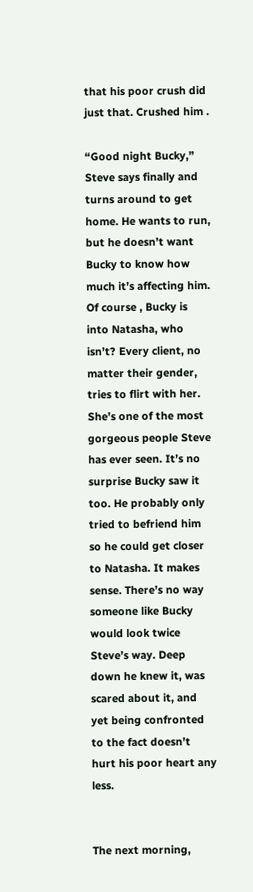that his poor crush did just that. Crushed him .

“Good night Bucky,” Steve says finally and turns around to get home. He wants to run, but he doesn’t want Bucky to know how much it’s affecting him. Of course , Bucky is into Natasha, who isn’t? Every client, no matter their gender, tries to flirt with her. She’s one of the most gorgeous people Steve has ever seen. It’s no surprise Bucky saw it too. He probably only tried to befriend him so he could get closer to Natasha. It makes sense. There’s no way someone like Bucky would look twice Steve’s way. Deep down he knew it, was scared about it, and yet being confronted to the fact doesn’t hurt his poor heart any less.


The next morning,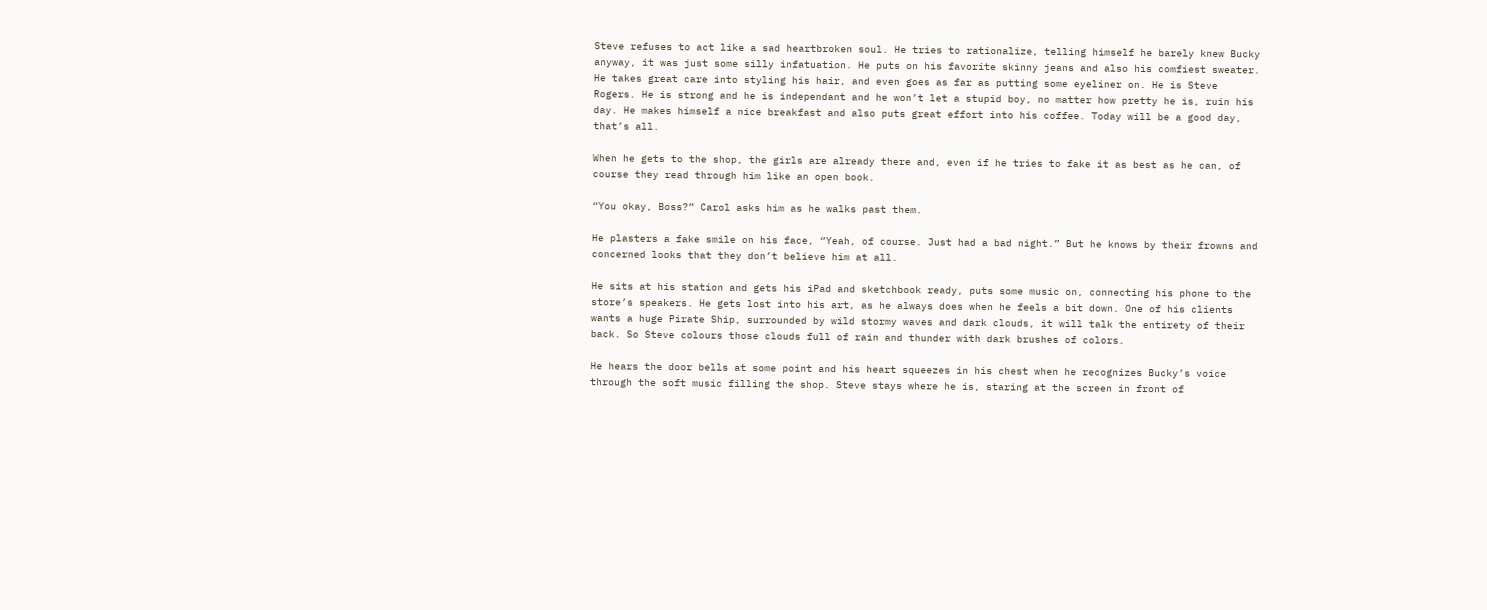Steve refuses to act like a sad heartbroken soul. He tries to rationalize, telling himself he barely knew Bucky anyway, it was just some silly infatuation. He puts on his favorite skinny jeans and also his comfiest sweater. He takes great care into styling his hair, and even goes as far as putting some eyeliner on. He is Steve Rogers. He is strong and he is independant and he won’t let a stupid boy, no matter how pretty he is, ruin his day. He makes himself a nice breakfast and also puts great effort into his coffee. Today will be a good day, that’s all.

When he gets to the shop, the girls are already there and, even if he tries to fake it as best as he can, of course they read through him like an open book.

“You okay, Boss?” Carol asks him as he walks past them.

He plasters a fake smile on his face, “Yeah, of course. Just had a bad night.” But he knows by their frowns and concerned looks that they don’t believe him at all.

He sits at his station and gets his iPad and sketchbook ready, puts some music on, connecting his phone to the store’s speakers. He gets lost into his art, as he always does when he feels a bit down. One of his clients wants a huge Pirate Ship, surrounded by wild stormy waves and dark clouds, it will talk the entirety of their back. So Steve colours those clouds full of rain and thunder with dark brushes of colors.

He hears the door bells at some point and his heart squeezes in his chest when he recognizes Bucky’s voice through the soft music filling the shop. Steve stays where he is, staring at the screen in front of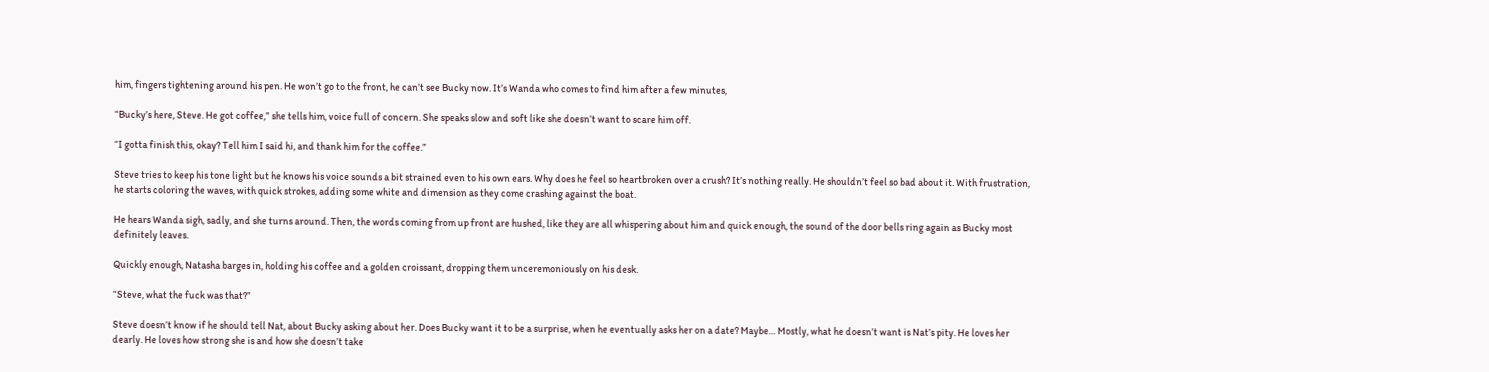him, fingers tightening around his pen. He won’t go to the front, he can’t see Bucky now. It’s Wanda who comes to find him after a few minutes,

“Bucky’s here, Steve. He got coffee,” she tells him, voice full of concern. She speaks slow and soft like she doesn’t want to scare him off.

“I gotta finish this, okay? Tell him I said hi, and thank him for the coffee.”

Steve tries to keep his tone light but he knows his voice sounds a bit strained even to his own ears. Why does he feel so heartbroken over a crush? It’s nothing really. He shouldn’t feel so bad about it. With frustration, he starts coloring the waves, with quick strokes, adding some white and dimension as they come crashing against the boat.

He hears Wanda sigh, sadly, and she turns around. Then, the words coming from up front are hushed, like they are all whispering about him and quick enough, the sound of the door bells ring again as Bucky most definitely leaves.

Quickly enough, Natasha barges in, holding his coffee and a golden croissant, dropping them unceremoniously on his desk.

“Steve, what the fuck was that?”

Steve doesn’t know if he should tell Nat, about Bucky asking about her. Does Bucky want it to be a surprise, when he eventually asks her on a date? Maybe… Mostly, what he doesn’t want is Nat’s pity. He loves her dearly. He loves how strong she is and how she doesn’t take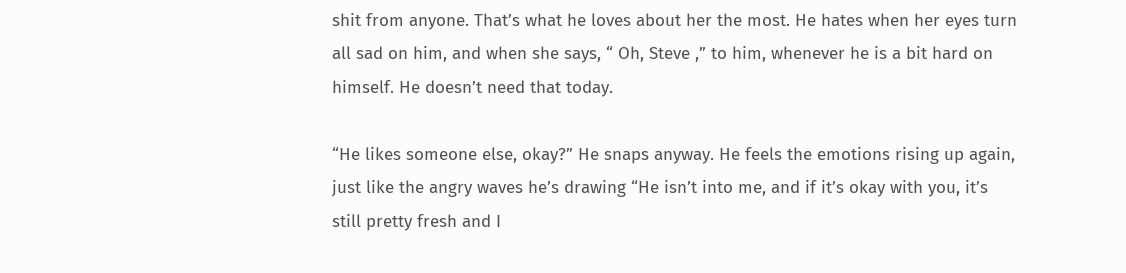shit from anyone. That’s what he loves about her the most. He hates when her eyes turn all sad on him, and when she says, “ Oh, Steve ,” to him, whenever he is a bit hard on himself. He doesn’t need that today.

“He likes someone else, okay?” He snaps anyway. He feels the emotions rising up again, just like the angry waves he’s drawing “He isn’t into me, and if it’s okay with you, it’s still pretty fresh and I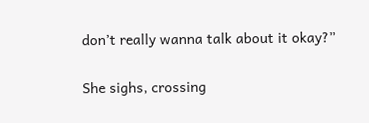don’t really wanna talk about it okay?”

She sighs, crossing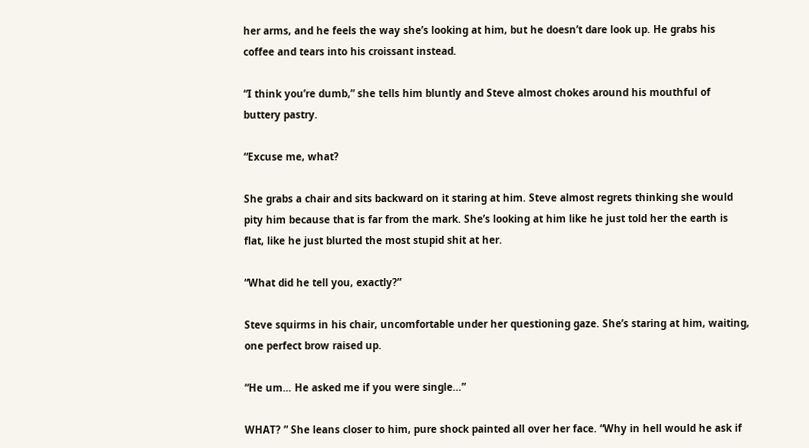her arms, and he feels the way she’s looking at him, but he doesn’t dare look up. He grabs his coffee and tears into his croissant instead.

“I think you’re dumb,” she tells him bluntly and Steve almost chokes around his mouthful of buttery pastry.

“Excuse me, what?

She grabs a chair and sits backward on it staring at him. Steve almost regrets thinking she would pity him because that is far from the mark. She’s looking at him like he just told her the earth is flat, like he just blurted the most stupid shit at her.

“What did he tell you, exactly?”

Steve squirms in his chair, uncomfortable under her questioning gaze. She’s staring at him, waiting, one perfect brow raised up.

“He um… He asked me if you were single…”

WHAT? ” She leans closer to him, pure shock painted all over her face. “Why in hell would he ask if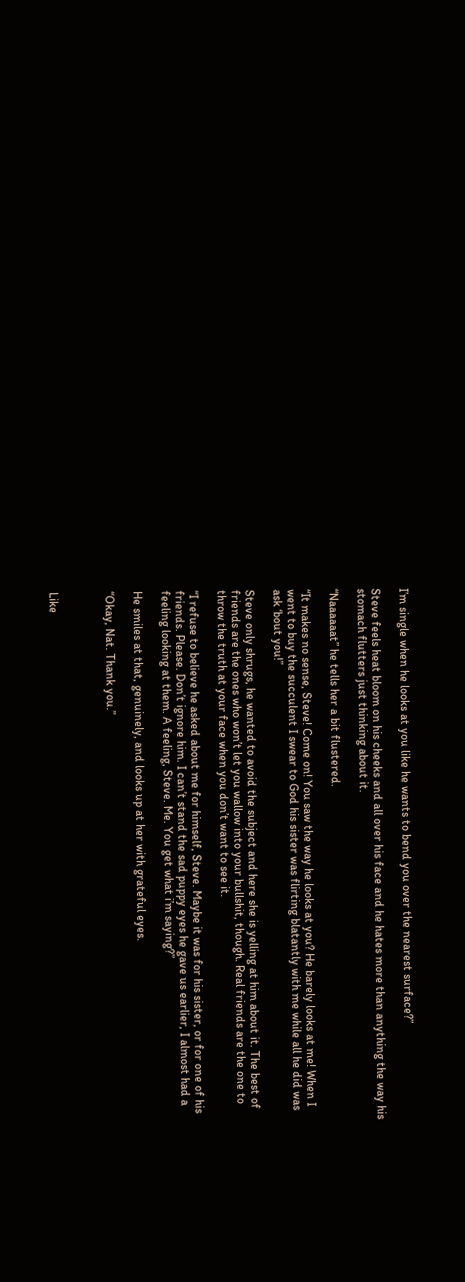I’m single when he looks at you like he wants to bend you over the nearest surface?”

Steve feels heat bloom on his cheeks and all over his face and he hates more than anything the way his stomach flutters just thinking about it.

“Naaaaaat” he tells her a bit flustered.

“It makes no sense, Steve! Come on! You saw the way he looks at you? He barely looks at me! When I went to buy the succulent I swear to God his sister was flirting blatantly with me while all he did was ask ‘bout you!”

Steve only shrugs, he wanted to avoid the subject and here she is yelling at him about it. The best of friends are the ones who won’t let you wallow into your bullshit, though. Real friends are the one to throw the truth at your face when you don’t want to see it.

“I refuse to believe he asked about me for himself, Steve. Maybe it was for his sister, or for one of his friends. Please. Don’t ignore him. I can’t stand the sad puppy eyes he gave us earlier, I almost had a feeling looking at them. A feeling, Steve. Me. You get what i’m saying?”

He smiles at that, genuinely, and looks up at her with grateful eyes.

“Okay, Nat. Thank you.”



Like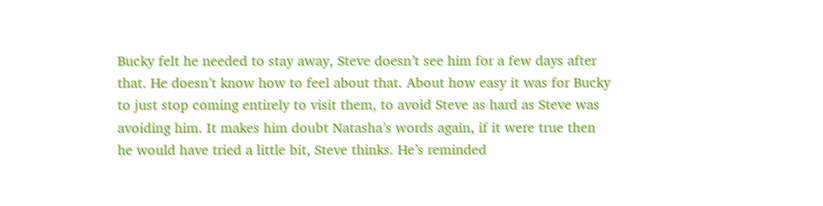Bucky felt he needed to stay away, Steve doesn’t see him for a few days after that. He doesn’t know how to feel about that. About how easy it was for Bucky to just stop coming entirely to visit them, to avoid Steve as hard as Steve was avoiding him. It makes him doubt Natasha’s words again, if it were true then he would have tried a little bit, Steve thinks. He’s reminded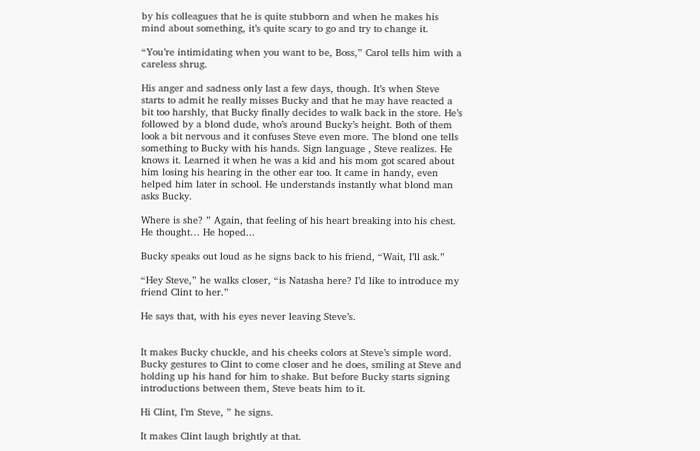by his colleagues that he is quite stubborn and when he makes his mind about something, it’s quite scary to go and try to change it.

“You’re intimidating when you want to be, Boss,” Carol tells him with a careless shrug.

His anger and sadness only last a few days, though. It’s when Steve starts to admit he really misses Bucky and that he may have reacted a bit too harshly, that Bucky finally decides to walk back in the store. He’s followed by a blond dude, who’s around Bucky’s height. Both of them look a bit nervous and it confuses Steve even more. The blond one tells something to Bucky with his hands. Sign language , Steve realizes. He knows it. Learned it when he was a kid and his mom got scared about him losing his hearing in the other ear too. It came in handy, even helped him later in school. He understands instantly what blond man asks Bucky.

Where is she? ” Again, that feeling of his heart breaking into his chest. He thought… He hoped...

Bucky speaks out loud as he signs back to his friend, “Wait, I’ll ask.”

“Hey Steve,” he walks closer, “is Natasha here? I’d like to introduce my friend Clint to her.”

He says that, with his eyes never leaving Steve’s.


It makes Bucky chuckle, and his cheeks colors at Steve’s simple word. Bucky gestures to Clint to come closer and he does, smiling at Steve and holding up his hand for him to shake. But before Bucky starts signing introductions between them, Steve beats him to it.

Hi Clint, I’m Steve, ” he signs.

It makes Clint laugh brightly at that.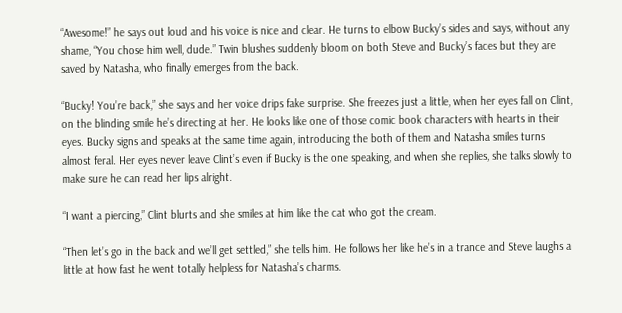“Awesome!” he says out loud and his voice is nice and clear. He turns to elbow Bucky’s sides and says, without any shame, “You chose him well, dude.” Twin blushes suddenly bloom on both Steve and Bucky’s faces but they are saved by Natasha, who finally emerges from the back.

“Bucky! You’re back,” she says and her voice drips fake surprise. She freezes just a little, when her eyes fall on Clint, on the blinding smile he’s directing at her. He looks like one of those comic book characters with hearts in their eyes. Bucky signs and speaks at the same time again, introducing the both of them and Natasha smiles turns almost feral. Her eyes never leave Clint’s even if Bucky is the one speaking, and when she replies, she talks slowly to make sure he can read her lips alright.

“I want a piercing,” Clint blurts and she smiles at him like the cat who got the cream.

“Then let’s go in the back and we’ll get settled,” she tells him. He follows her like he’s in a trance and Steve laughs a little at how fast he went totally helpless for Natasha’s charms.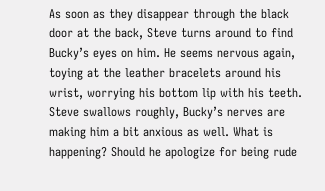As soon as they disappear through the black door at the back, Steve turns around to find Bucky’s eyes on him. He seems nervous again, toying at the leather bracelets around his wrist, worrying his bottom lip with his teeth. Steve swallows roughly, Bucky’s nerves are making him a bit anxious as well. What is happening? Should he apologize for being rude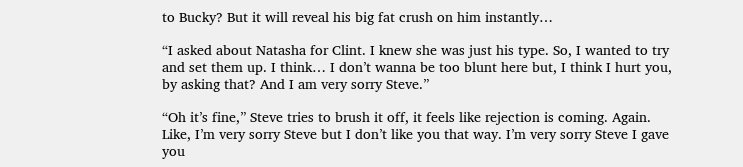to Bucky? But it will reveal his big fat crush on him instantly…

“I asked about Natasha for Clint. I knew she was just his type. So, I wanted to try and set them up. I think… I don’t wanna be too blunt here but, I think I hurt you, by asking that? And I am very sorry Steve.”

“Oh it’s fine,” Steve tries to brush it off, it feels like rejection is coming. Again. Like, I’m very sorry Steve but I don’t like you that way. I’m very sorry Steve I gave you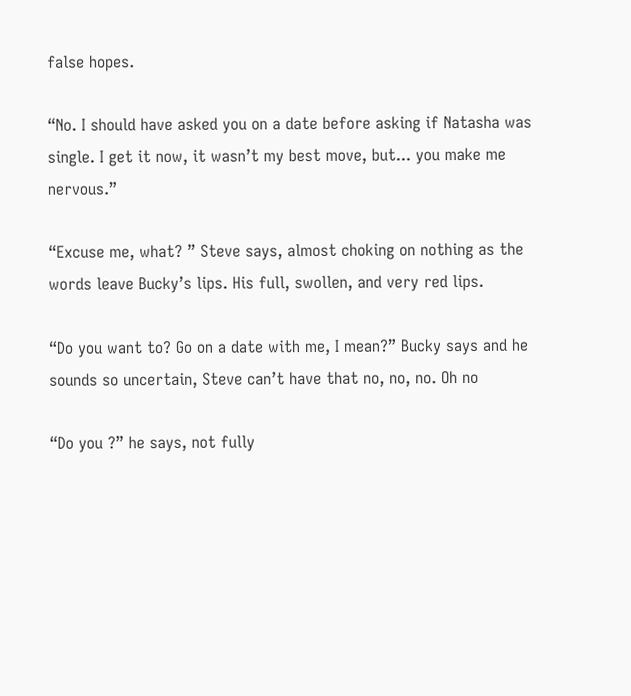false hopes.

“No. I should have asked you on a date before asking if Natasha was single. I get it now, it wasn’t my best move, but... you make me nervous.”

“Excuse me, what? ” Steve says, almost choking on nothing as the words leave Bucky’s lips. His full, swollen, and very red lips.

“Do you want to? Go on a date with me, I mean?” Bucky says and he sounds so uncertain, Steve can’t have that no, no, no. Oh no

“Do you ?” he says, not fully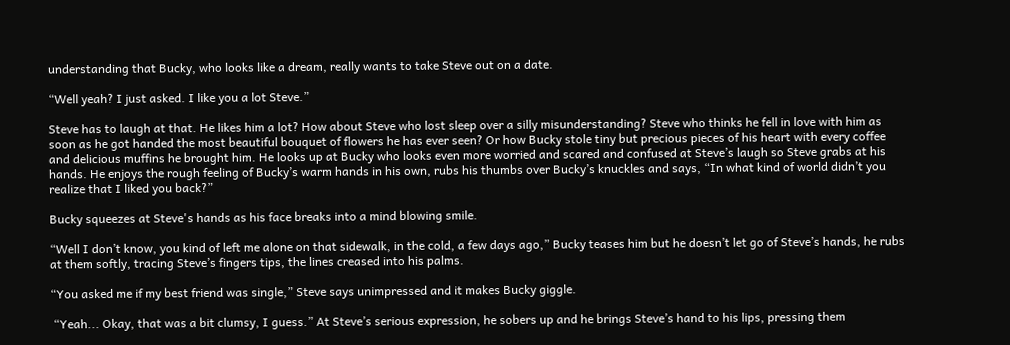understanding that Bucky, who looks like a dream, really wants to take Steve out on a date.

“Well yeah? I just asked. I like you a lot Steve.”

Steve has to laugh at that. He likes him a lot? How about Steve who lost sleep over a silly misunderstanding? Steve who thinks he fell in love with him as soon as he got handed the most beautiful bouquet of flowers he has ever seen? Or how Bucky stole tiny but precious pieces of his heart with every coffee and delicious muffins he brought him. He looks up at Bucky who looks even more worried and scared and confused at Steve’s laugh so Steve grabs at his hands. He enjoys the rough feeling of Bucky’s warm hands in his own, rubs his thumbs over Bucky’s knuckles and says, “In what kind of world didn’t you realize that I liked you back?”

Bucky squeezes at Steve's hands as his face breaks into a mind blowing smile.

“Well I don’t know, you kind of left me alone on that sidewalk, in the cold, a few days ago,” Bucky teases him but he doesn’t let go of Steve’s hands, he rubs at them softly, tracing Steve’s fingers tips, the lines creased into his palms.

“You asked me if my best friend was single,” Steve says unimpressed and it makes Bucky giggle.

 “Yeah... Okay, that was a bit clumsy, I guess.” At Steve’s serious expression, he sobers up and he brings Steve’s hand to his lips, pressing them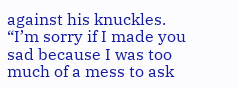against his knuckles. “I’m sorry if I made you sad because I was too much of a mess to ask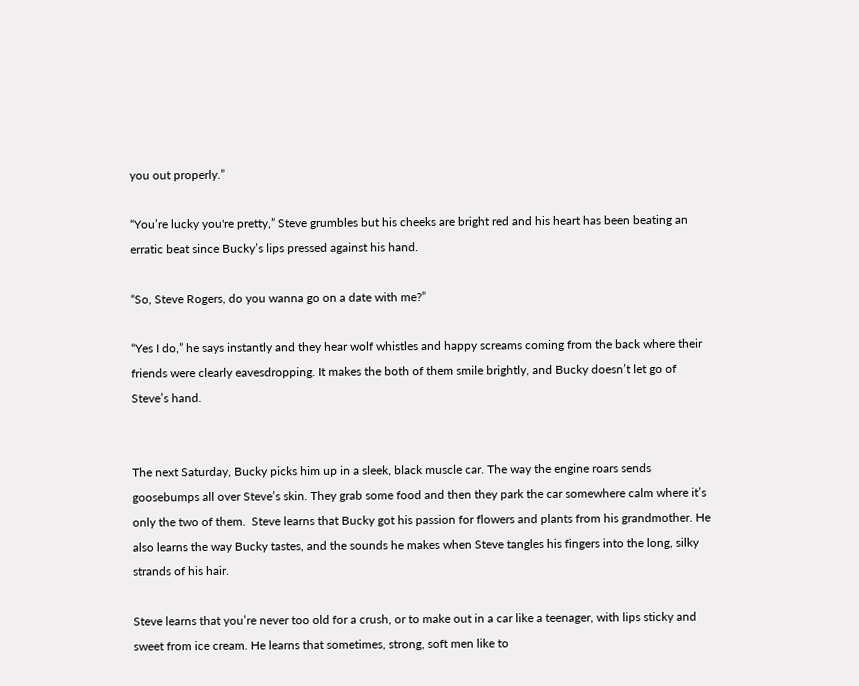you out properly.”

“You’re lucky you're pretty,” Steve grumbles but his cheeks are bright red and his heart has been beating an erratic beat since Bucky’s lips pressed against his hand.

“So, Steve Rogers, do you wanna go on a date with me?”

“Yes I do,” he says instantly and they hear wolf whistles and happy screams coming from the back where their friends were clearly eavesdropping. It makes the both of them smile brightly, and Bucky doesn’t let go of Steve’s hand.


The next Saturday, Bucky picks him up in a sleek, black muscle car. The way the engine roars sends goosebumps all over Steve’s skin. They grab some food and then they park the car somewhere calm where it’s only the two of them.  Steve learns that Bucky got his passion for flowers and plants from his grandmother. He also learns the way Bucky tastes, and the sounds he makes when Steve tangles his fingers into the long, silky strands of his hair.

Steve learns that you’re never too old for a crush, or to make out in a car like a teenager, with lips sticky and sweet from ice cream. He learns that sometimes, strong, soft men like to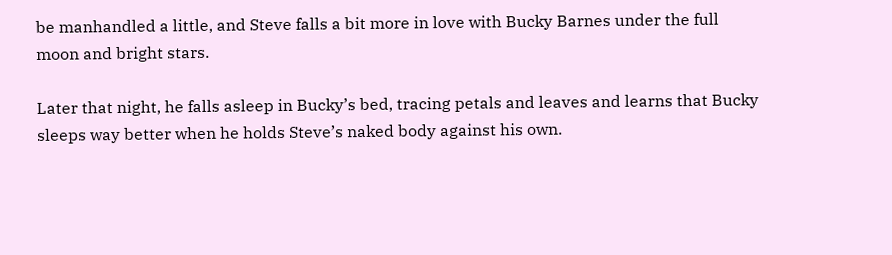be manhandled a little, and Steve falls a bit more in love with Bucky Barnes under the full moon and bright stars.

Later that night, he falls asleep in Bucky’s bed, tracing petals and leaves and learns that Bucky sleeps way better when he holds Steve’s naked body against his own.